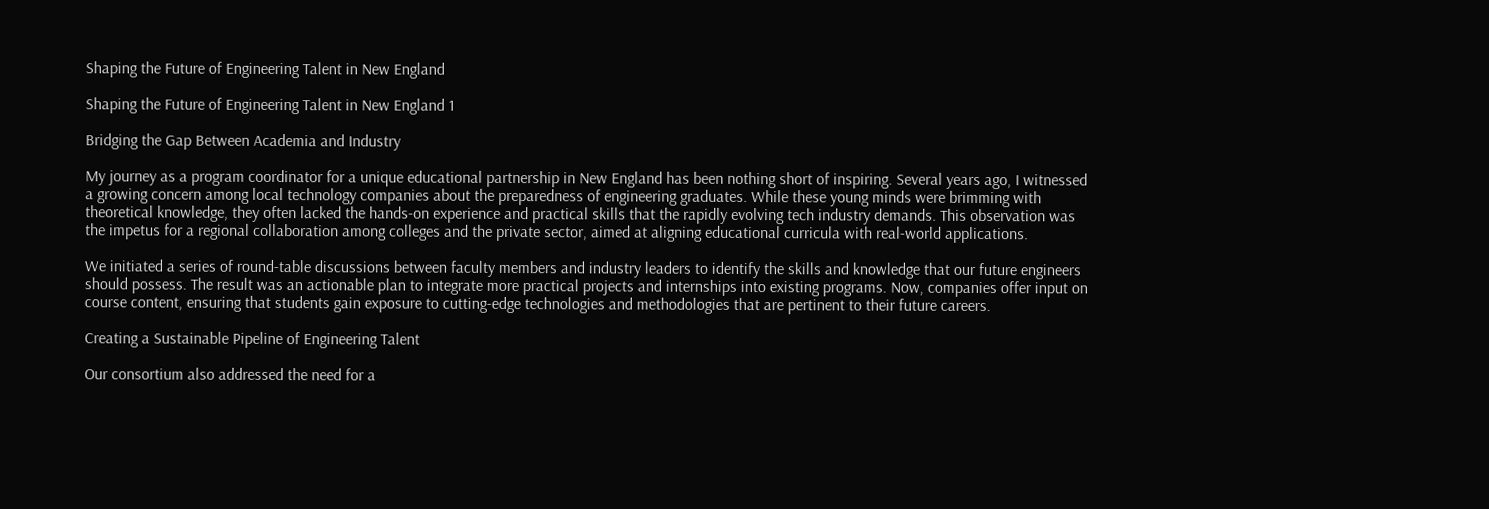Shaping the Future of Engineering Talent in New England

Shaping the Future of Engineering Talent in New England 1

Bridging the Gap Between Academia and Industry

My journey as a program coordinator for a unique educational partnership in New England has been nothing short of inspiring. Several years ago, I witnessed a growing concern among local technology companies about the preparedness of engineering graduates. While these young minds were brimming with theoretical knowledge, they often lacked the hands-on experience and practical skills that the rapidly evolving tech industry demands. This observation was the impetus for a regional collaboration among colleges and the private sector, aimed at aligning educational curricula with real-world applications.

We initiated a series of round-table discussions between faculty members and industry leaders to identify the skills and knowledge that our future engineers should possess. The result was an actionable plan to integrate more practical projects and internships into existing programs. Now, companies offer input on course content, ensuring that students gain exposure to cutting-edge technologies and methodologies that are pertinent to their future careers.

Creating a Sustainable Pipeline of Engineering Talent

Our consortium also addressed the need for a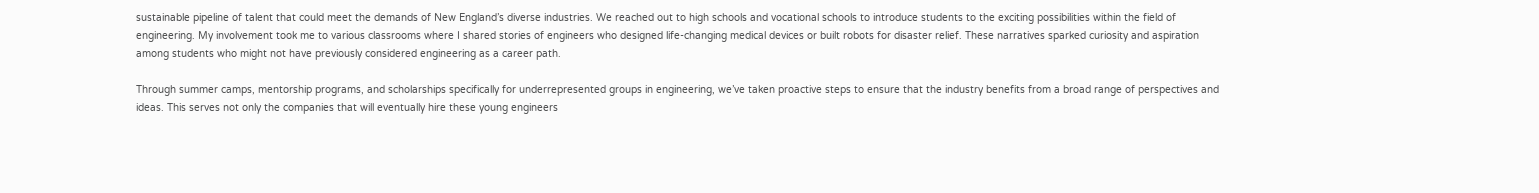sustainable pipeline of talent that could meet the demands of New England’s diverse industries. We reached out to high schools and vocational schools to introduce students to the exciting possibilities within the field of engineering. My involvement took me to various classrooms where I shared stories of engineers who designed life-changing medical devices or built robots for disaster relief. These narratives sparked curiosity and aspiration among students who might not have previously considered engineering as a career path.

Through summer camps, mentorship programs, and scholarships specifically for underrepresented groups in engineering, we’ve taken proactive steps to ensure that the industry benefits from a broad range of perspectives and ideas. This serves not only the companies that will eventually hire these young engineers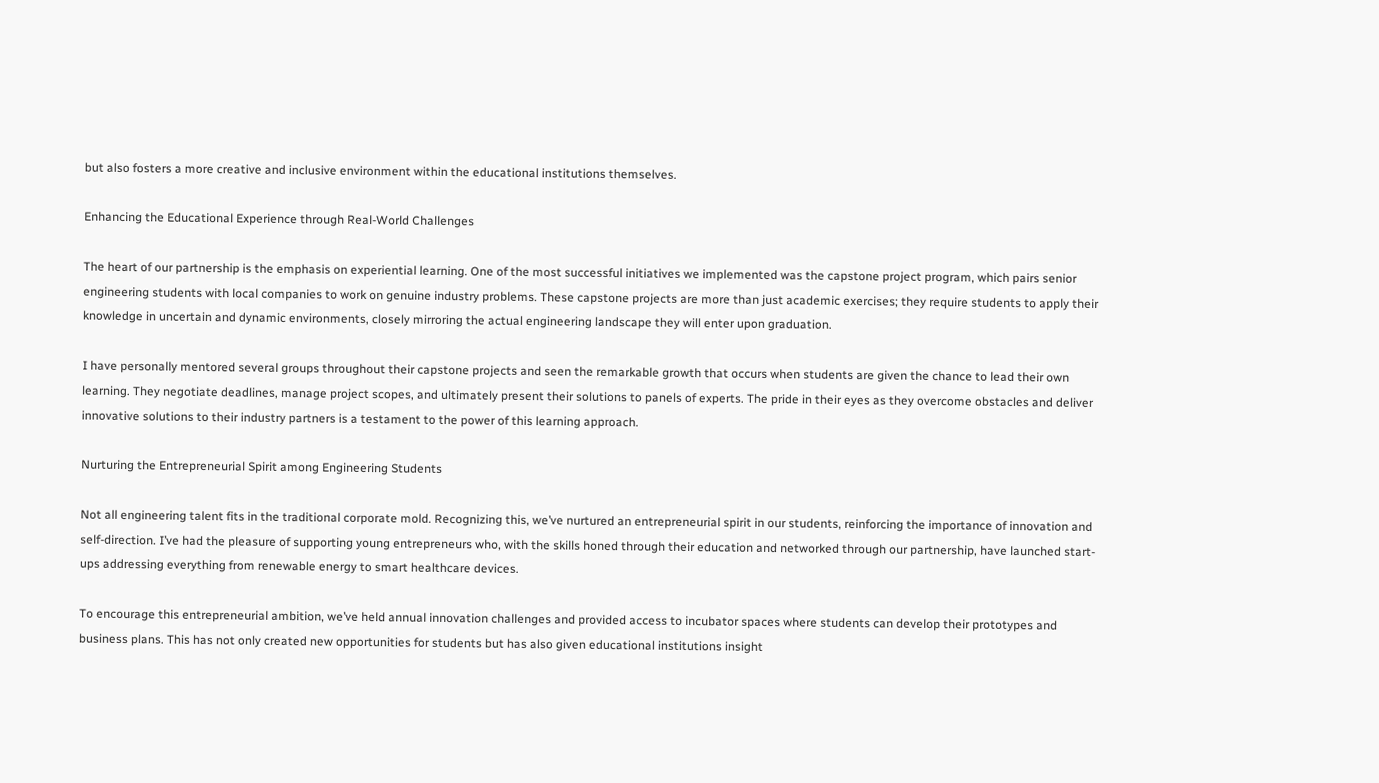but also fosters a more creative and inclusive environment within the educational institutions themselves.

Enhancing the Educational Experience through Real-World Challenges

The heart of our partnership is the emphasis on experiential learning. One of the most successful initiatives we implemented was the capstone project program, which pairs senior engineering students with local companies to work on genuine industry problems. These capstone projects are more than just academic exercises; they require students to apply their knowledge in uncertain and dynamic environments, closely mirroring the actual engineering landscape they will enter upon graduation.

I have personally mentored several groups throughout their capstone projects and seen the remarkable growth that occurs when students are given the chance to lead their own learning. They negotiate deadlines, manage project scopes, and ultimately present their solutions to panels of experts. The pride in their eyes as they overcome obstacles and deliver innovative solutions to their industry partners is a testament to the power of this learning approach.

Nurturing the Entrepreneurial Spirit among Engineering Students

Not all engineering talent fits in the traditional corporate mold. Recognizing this, we’ve nurtured an entrepreneurial spirit in our students, reinforcing the importance of innovation and self-direction. I’ve had the pleasure of supporting young entrepreneurs who, with the skills honed through their education and networked through our partnership, have launched start-ups addressing everything from renewable energy to smart healthcare devices.

To encourage this entrepreneurial ambition, we’ve held annual innovation challenges and provided access to incubator spaces where students can develop their prototypes and business plans. This has not only created new opportunities for students but has also given educational institutions insight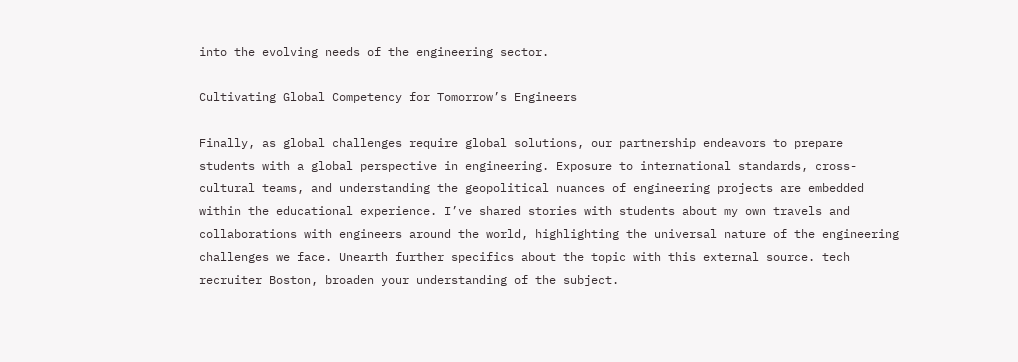into the evolving needs of the engineering sector.

Cultivating Global Competency for Tomorrow’s Engineers

Finally, as global challenges require global solutions, our partnership endeavors to prepare students with a global perspective in engineering. Exposure to international standards, cross-cultural teams, and understanding the geopolitical nuances of engineering projects are embedded within the educational experience. I’ve shared stories with students about my own travels and collaborations with engineers around the world, highlighting the universal nature of the engineering challenges we face. Unearth further specifics about the topic with this external source. tech recruiter Boston, broaden your understanding of the subject.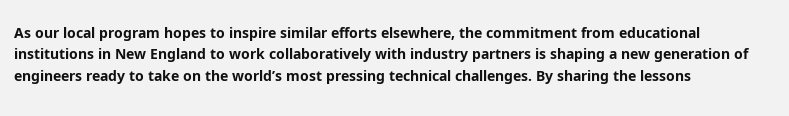As our local program hopes to inspire similar efforts elsewhere, the commitment from educational institutions in New England to work collaboratively with industry partners is shaping a new generation of engineers ready to take on the world’s most pressing technical challenges. By sharing the lessons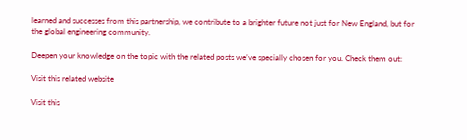learned and successes from this partnership, we contribute to a brighter future not just for New England, but for the global engineering community.

Deepen your knowledge on the topic with the related posts we’ve specially chosen for you. Check them out:

Visit this related website

Visit this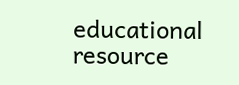educational resource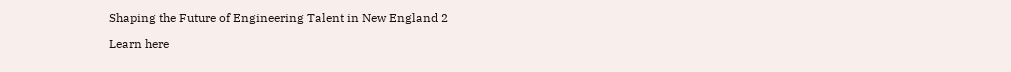Shaping the Future of Engineering Talent in New England 2

Learn here